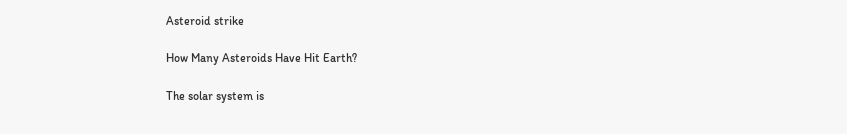Asteroid strike

How Many Asteroids Have Hit Earth?

The solar system is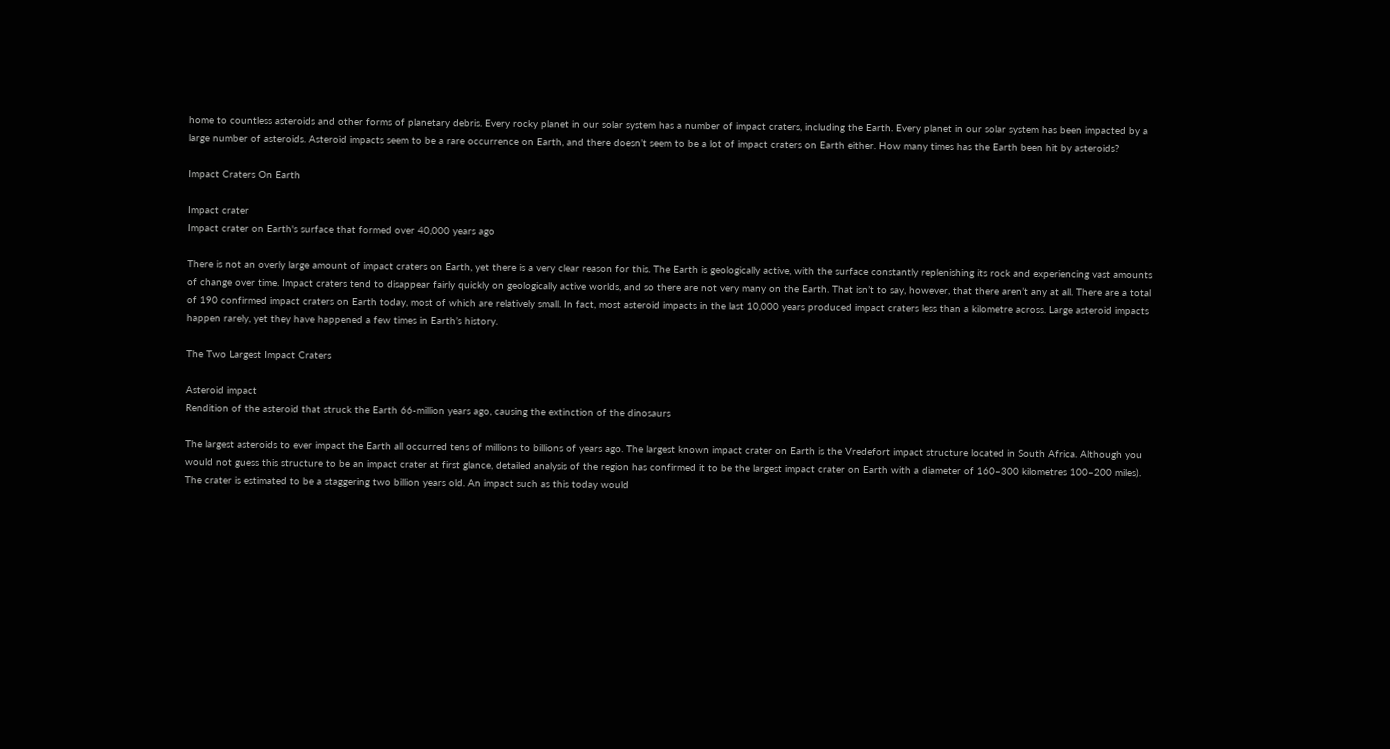home to countless asteroids and other forms of planetary debris. Every rocky planet in our solar system has a number of impact craters, including the Earth. Every planet in our solar system has been impacted by a large number of asteroids. Asteroid impacts seem to be a rare occurrence on Earth, and there doesn’t seem to be a lot of impact craters on Earth either. How many times has the Earth been hit by asteroids?

Impact Craters On Earth

Impact crater
Impact crater on Earth's surface that formed over 40,000 years ago

There is not an overly large amount of impact craters on Earth, yet there is a very clear reason for this. The Earth is geologically active, with the surface constantly replenishing its rock and experiencing vast amounts of change over time. Impact craters tend to disappear fairly quickly on geologically active worlds, and so there are not very many on the Earth. That isn’t to say, however, that there aren’t any at all. There are a total of 190 confirmed impact craters on Earth today, most of which are relatively small. In fact, most asteroid impacts in the last 10,000 years produced impact craters less than a kilometre across. Large asteroid impacts happen rarely, yet they have happened a few times in Earth’s history.

The Two Largest Impact Craters

Asteroid impact
Rendition of the asteroid that struck the Earth 66-million years ago, causing the extinction of the dinosaurs

The largest asteroids to ever impact the Earth all occurred tens of millions to billions of years ago. The largest known impact crater on Earth is the Vredefort impact structure located in South Africa. Although you would not guess this structure to be an impact crater at first glance, detailed analysis of the region has confirmed it to be the largest impact crater on Earth with a diameter of 160–300 kilometres 100–200 miles). The crater is estimated to be a staggering two billion years old. An impact such as this today would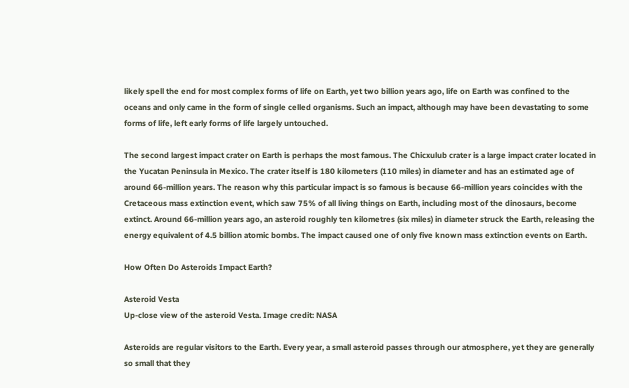likely spell the end for most complex forms of life on Earth, yet two billion years ago, life on Earth was confined to the oceans and only came in the form of single celled organisms. Such an impact, although may have been devastating to some forms of life, left early forms of life largely untouched.

The second largest impact crater on Earth is perhaps the most famous. The Chicxulub crater is a large impact crater located in the Yucatan Peninsula in Mexico. The crater itself is 180 kilometers (110 miles) in diameter and has an estimated age of around 66-million years. The reason why this particular impact is so famous is because 66-million years coincides with the Cretaceous mass extinction event, which saw 75% of all living things on Earth, including most of the dinosaurs, become extinct. Around 66-million years ago, an asteroid roughly ten kilometres (six miles) in diameter struck the Earth, releasing the energy equivalent of 4.5 billion atomic bombs. The impact caused one of only five known mass extinction events on Earth.

How Often Do Asteroids Impact Earth?

Asteroid Vesta
Up-close view of the asteroid Vesta. Image credit: NASA

Asteroids are regular visitors to the Earth. Every year, a small asteroid passes through our atmosphere, yet they are generally so small that they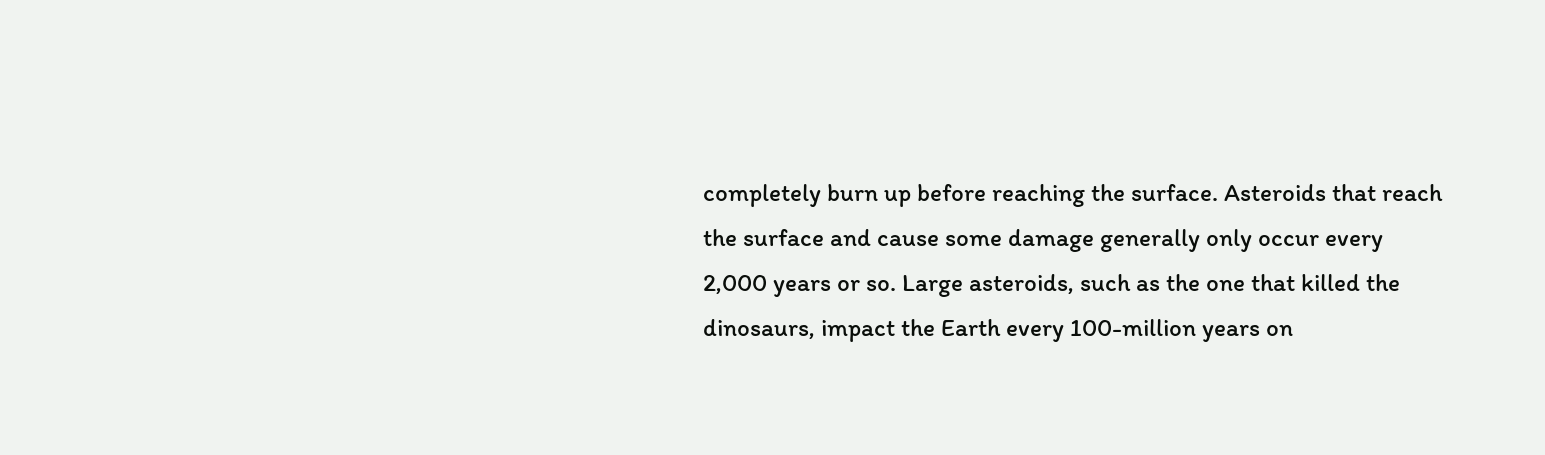completely burn up before reaching the surface. Asteroids that reach the surface and cause some damage generally only occur every 2,000 years or so. Large asteroids, such as the one that killed the dinosaurs, impact the Earth every 100-million years on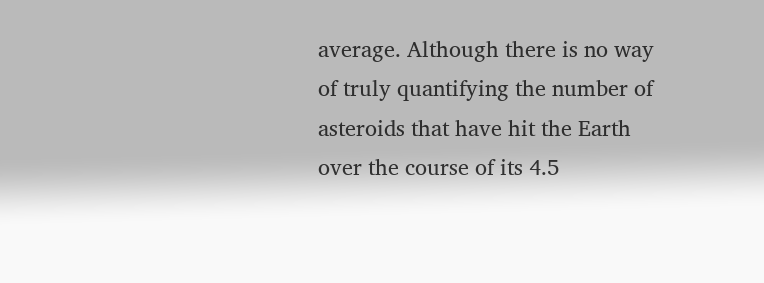average. Although there is no way of truly quantifying the number of asteroids that have hit the Earth over the course of its 4.5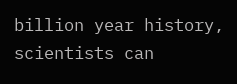billion year history, scientists can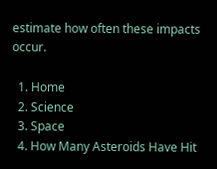estimate how often these impacts occur.

  1. Home
  2. Science
  3. Space
  4. How Many Asteroids Have Hit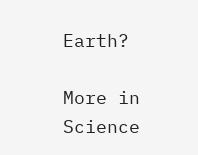Earth?

More in Science